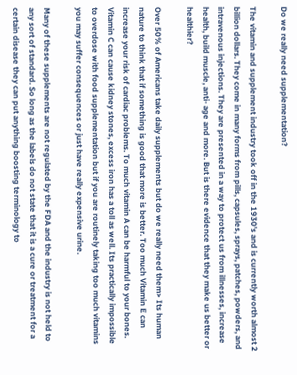Do we really need supplementation?

The vitamin and supplement industry took off in the 1930's and is currently worth almost 2 billion dollars. They come in many forms from pills, capsules, sprays, patches, powders, and intravenous injections. They are presented in a way to protect us from illnesses, increase health, build muscle, anti- age and more. But is there evidence that they make us better or healthier?

Over 50% of Americans take daily supplements but do we really need them> Its human nature to think that if something is good that more is better. Too much Vitamin E can increase your risk of cardiac problems. To much vitamin A can be harmful to your bones. Vitamin C can cause kidney stones, excess iron has a toll as well. Its practically impossible to overdose with food supplementation but if you are routinely taking too much vitamins you may suffer consequences or just have really expensive urine.

Many of these supplements are not regulated by the FDA and the industry is not held to any sort of standard. So long as the labels do not state that it is a cure or treatment for a certain disease they can put anything boosting terminology to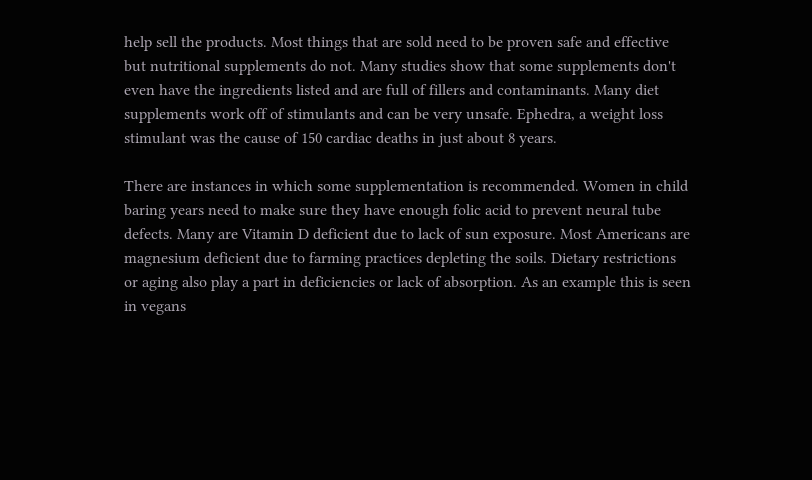help sell the products. Most things that are sold need to be proven safe and effective but nutritional supplements do not. Many studies show that some supplements don't even have the ingredients listed and are full of fillers and contaminants. Many diet supplements work off of stimulants and can be very unsafe. Ephedra, a weight loss stimulant was the cause of 150 cardiac deaths in just about 8 years.

There are instances in which some supplementation is recommended. Women in child baring years need to make sure they have enough folic acid to prevent neural tube defects. Many are Vitamin D deficient due to lack of sun exposure. Most Americans are magnesium deficient due to farming practices depleting the soils. Dietary restrictions or aging also play a part in deficiencies or lack of absorption. As an example this is seen in vegans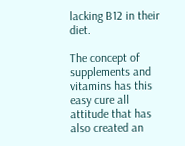lacking B12 in their diet.

The concept of supplements and vitamins has this easy cure all attitude that has also created an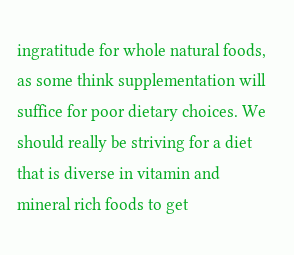ingratitude for whole natural foods, as some think supplementation will suffice for poor dietary choices. We should really be striving for a diet that is diverse in vitamin and mineral rich foods to get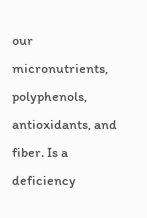our micronutrients, polyphenols, antioxidants, and fiber. Is a deficiency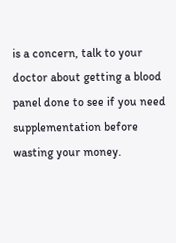is a concern, talk to your doctor about getting a blood panel done to see if you need supplementation before wasting your money.